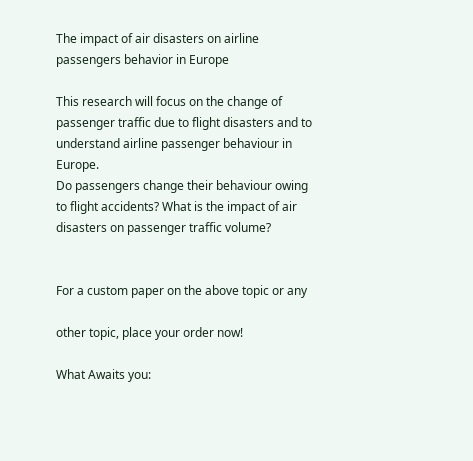The impact of air disasters on airline passengers behavior in Europe

This research will focus on the change of passenger traffic due to flight disasters and to understand airline passenger behaviour in Europe.
Do passengers change their behaviour owing to flight accidents? What is the impact of air disasters on passenger traffic volume?


For a custom paper on the above topic or any

other topic, place your order now!

What Awaits you: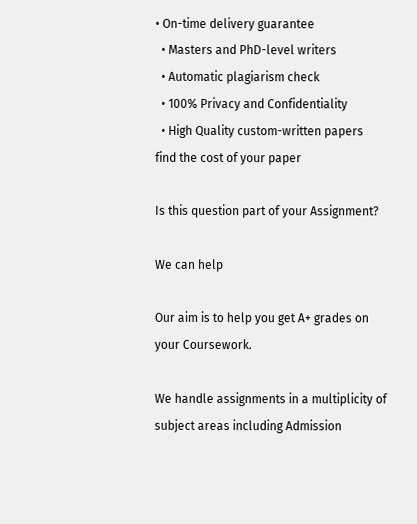• On-time delivery guarantee
  • Masters and PhD-level writers
  • Automatic plagiarism check
  • 100% Privacy and Confidentiality
  • High Quality custom-written papers
find the cost of your paper

Is this question part of your Assignment?

We can help

Our aim is to help you get A+ grades on your Coursework.

We handle assignments in a multiplicity of subject areas including Admission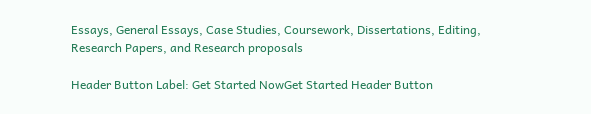Essays, General Essays, Case Studies, Coursework, Dissertations, Editing, Research Papers, and Research proposals

Header Button Label: Get Started NowGet Started Header Button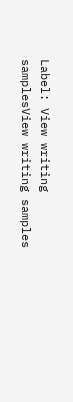Label: View writing samplesView writing samples